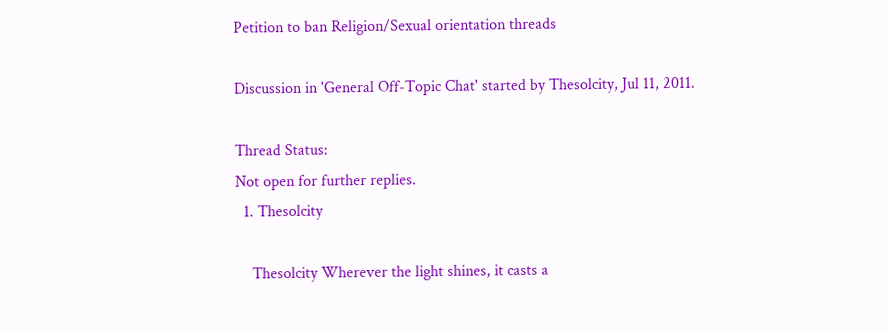Petition to ban Religion/Sexual orientation threads

Discussion in 'General Off-Topic Chat' started by Thesolcity, Jul 11, 2011.

Thread Status:
Not open for further replies.
  1. Thesolcity

    Thesolcity Wherever the light shines, it casts a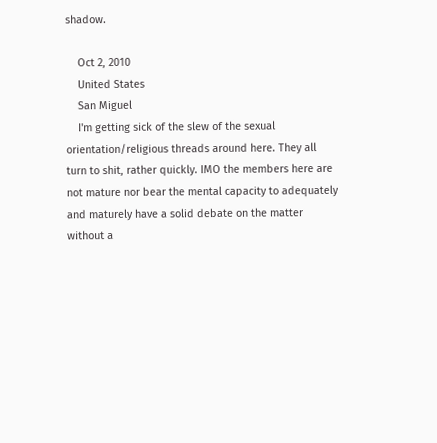shadow.

    Oct 2, 2010
    United States
    San Miguel
    I'm getting sick of the slew of the sexual orientation/religious threads around here. They all turn to shit, rather quickly. IMO the members here are not mature nor bear the mental capacity to adequately and maturely have a solid debate on the matter without a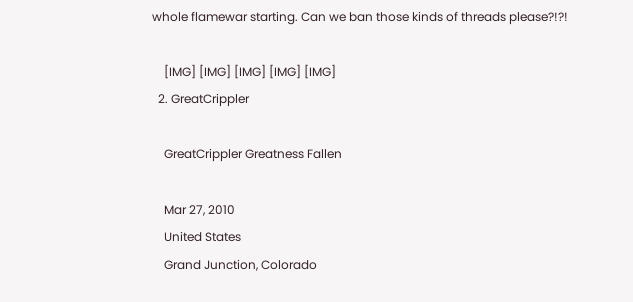whole flamewar starting. Can we ban those kinds of threads please?!?!

    [IMG] [IMG] [IMG] [IMG] [IMG]
  2. GreatCrippler

    GreatCrippler Greatness Fallen

    Mar 27, 2010
    United States
    Grand Junction, Colorado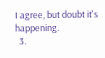I agree, but doubt it's happening.
  3.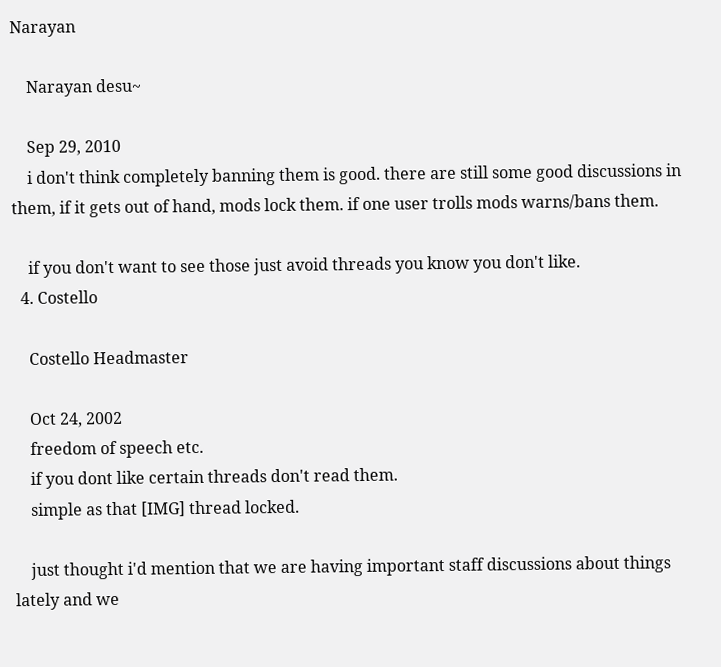Narayan

    Narayan desu~

    Sep 29, 2010
    i don't think completely banning them is good. there are still some good discussions in them, if it gets out of hand, mods lock them. if one user trolls mods warns/bans them.

    if you don't want to see those just avoid threads you know you don't like.
  4. Costello

    Costello Headmaster

    Oct 24, 2002
    freedom of speech etc.
    if you dont like certain threads don't read them.
    simple as that [IMG] thread locked.

    just thought i'd mention that we are having important staff discussions about things lately and we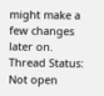might make a few changes later on.
Thread Status:
Not open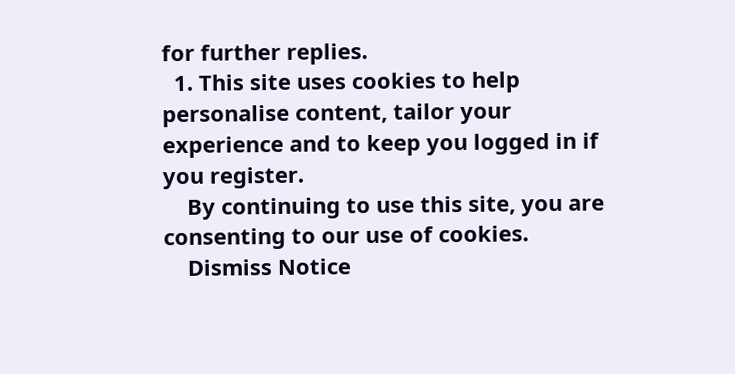for further replies.
  1. This site uses cookies to help personalise content, tailor your experience and to keep you logged in if you register.
    By continuing to use this site, you are consenting to our use of cookies.
    Dismiss Notice